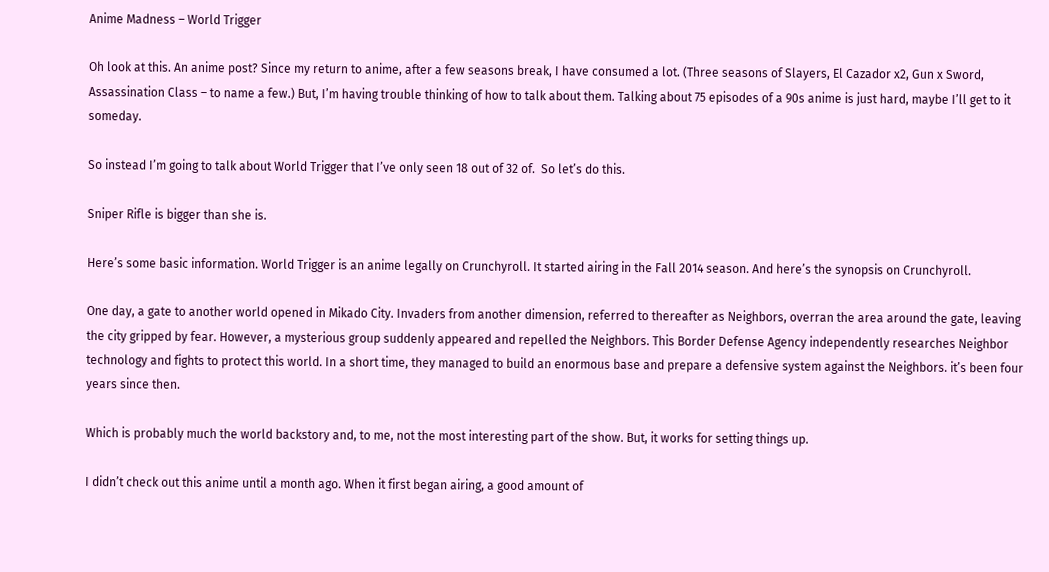Anime Madness – World Trigger

Oh look at this. An anime post? Since my return to anime, after a few seasons break, I have consumed a lot. (Three seasons of Slayers, El Cazador x2, Gun x Sword, Assassination Class – to name a few.) But, I’m having trouble thinking of how to talk about them. Talking about 75 episodes of a 90s anime is just hard, maybe I’ll get to it someday.

So instead I’m going to talk about World Trigger that I’ve only seen 18 out of 32 of.  So let’s do this.

Sniper Rifle is bigger than she is.

Here’s some basic information. World Trigger is an anime legally on Crunchyroll. It started airing in the Fall 2014 season. And here’s the synopsis on Crunchyroll.

One day, a gate to another world opened in Mikado City. Invaders from another dimension, referred to thereafter as Neighbors, overran the area around the gate, leaving the city gripped by fear. However, a mysterious group suddenly appeared and repelled the Neighbors. This Border Defense Agency independently researches Neighbor technology and fights to protect this world. In a short time, they managed to build an enormous base and prepare a defensive system against the Neighbors. it’s been four years since then.

Which is probably much the world backstory and, to me, not the most interesting part of the show. But, it works for setting things up.

I didn’t check out this anime until a month ago. When it first began airing, a good amount of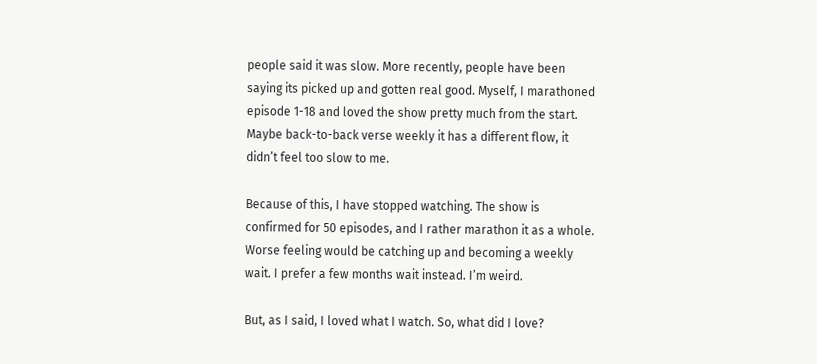people said it was slow. More recently, people have been saying its picked up and gotten real good. Myself, I marathoned episode 1-18 and loved the show pretty much from the start. Maybe back-to-back verse weekly it has a different flow, it didn’t feel too slow to me.

Because of this, I have stopped watching. The show is confirmed for 50 episodes, and I rather marathon it as a whole. Worse feeling would be catching up and becoming a weekly wait. I prefer a few months wait instead. I’m weird.

But, as I said, I loved what I watch. So, what did I love?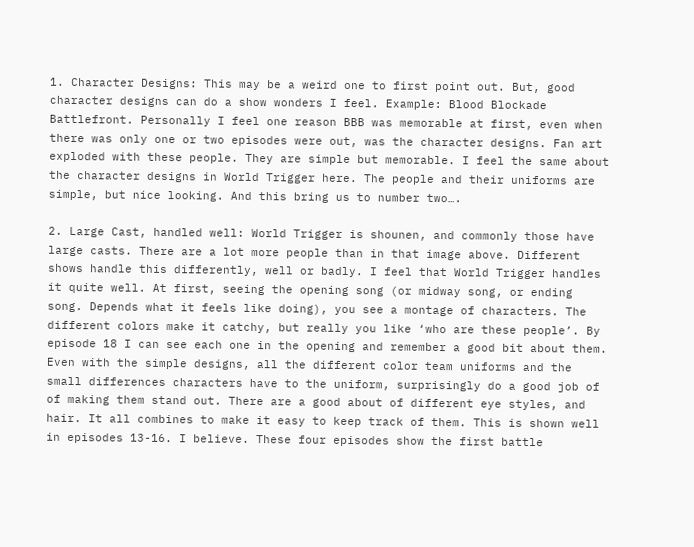1. Character Designs: This may be a weird one to first point out. But, good character designs can do a show wonders I feel. Example: Blood Blockade Battlefront. Personally I feel one reason BBB was memorable at first, even when there was only one or two episodes were out, was the character designs. Fan art exploded with these people. They are simple but memorable. I feel the same about the character designs in World Trigger here. The people and their uniforms are simple, but nice looking. And this bring us to number two….

2. Large Cast, handled well: World Trigger is shounen, and commonly those have large casts. There are a lot more people than in that image above. Different shows handle this differently, well or badly. I feel that World Trigger handles it quite well. At first, seeing the opening song (or midway song, or ending song. Depends what it feels like doing), you see a montage of characters. The different colors make it catchy, but really you like ‘who are these people’. By episode 18 I can see each one in the opening and remember a good bit about them. Even with the simple designs, all the different color team uniforms and the small differences characters have to the uniform, surprisingly do a good job of of making them stand out. There are a good about of different eye styles, and hair. It all combines to make it easy to keep track of them. This is shown well in episodes 13-16. I believe. These four episodes show the first battle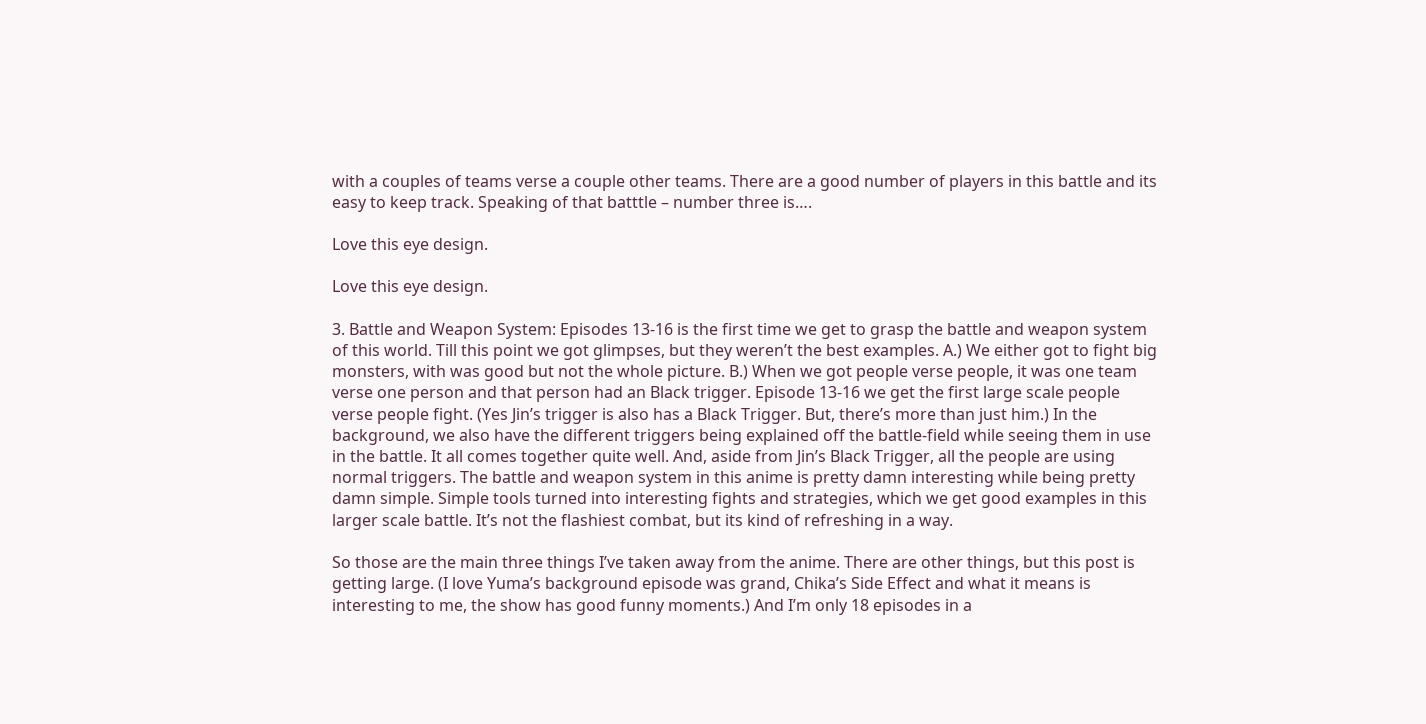with a couples of teams verse a couple other teams. There are a good number of players in this battle and its easy to keep track. Speaking of that batttle – number three is….

Love this eye design.

Love this eye design.

3. Battle and Weapon System: Episodes 13-16 is the first time we get to grasp the battle and weapon system of this world. Till this point we got glimpses, but they weren’t the best examples. A.) We either got to fight big monsters, with was good but not the whole picture. B.) When we got people verse people, it was one team verse one person and that person had an Black trigger. Episode 13-16 we get the first large scale people verse people fight. (Yes Jin’s trigger is also has a Black Trigger. But, there’s more than just him.) In the background, we also have the different triggers being explained off the battle-field while seeing them in use in the battle. It all comes together quite well. And, aside from Jin’s Black Trigger, all the people are using normal triggers. The battle and weapon system in this anime is pretty damn interesting while being pretty damn simple. Simple tools turned into interesting fights and strategies, which we get good examples in this larger scale battle. It’s not the flashiest combat, but its kind of refreshing in a way.

So those are the main three things I’ve taken away from the anime. There are other things, but this post is getting large. (I love Yuma’s background episode was grand, Chika’s Side Effect and what it means is interesting to me, the show has good funny moments.) And I’m only 18 episodes in a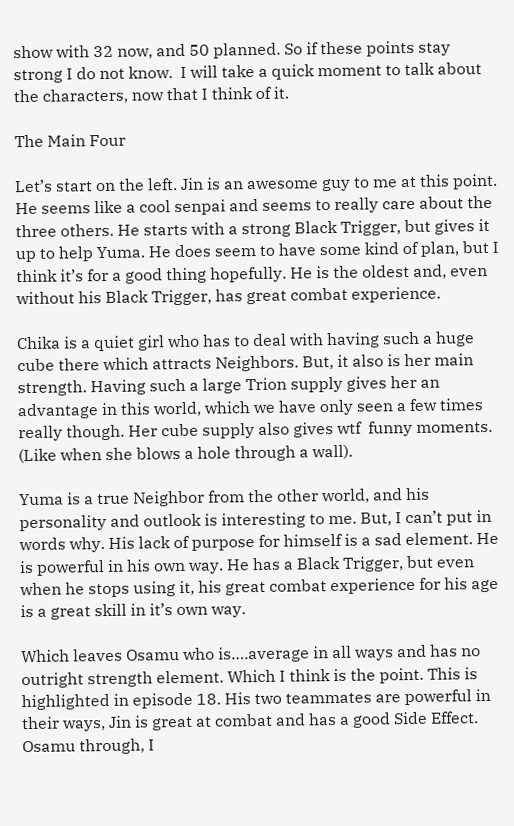show with 32 now, and 50 planned. So if these points stay strong I do not know.  I will take a quick moment to talk about the characters, now that I think of it.

The Main Four

Let’s start on the left. Jin is an awesome guy to me at this point. He seems like a cool senpai and seems to really care about the three others. He starts with a strong Black Trigger, but gives it up to help Yuma. He does seem to have some kind of plan, but I think it’s for a good thing hopefully. He is the oldest and, even without his Black Trigger, has great combat experience.

Chika is a quiet girl who has to deal with having such a huge cube there which attracts Neighbors. But, it also is her main strength. Having such a large Trion supply gives her an advantage in this world, which we have only seen a few times really though. Her cube supply also gives wtf  funny moments. (Like when she blows a hole through a wall).

Yuma is a true Neighbor from the other world, and his personality and outlook is interesting to me. But, I can’t put in words why. His lack of purpose for himself is a sad element. He is powerful in his own way. He has a Black Trigger, but even when he stops using it, his great combat experience for his age is a great skill in it’s own way.

Which leaves Osamu who is….average in all ways and has no outright strength element. Which I think is the point. This is highlighted in episode 18. His two teammates are powerful in their ways, Jin is great at combat and has a good Side Effect. Osamu through, I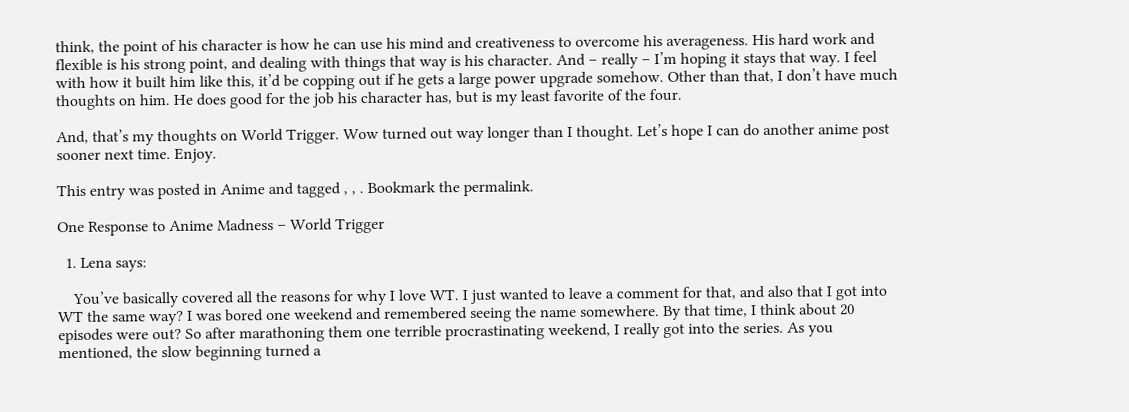think, the point of his character is how he can use his mind and creativeness to overcome his averageness. His hard work and flexible is his strong point, and dealing with things that way is his character. And – really – I’m hoping it stays that way. I feel with how it built him like this, it’d be copping out if he gets a large power upgrade somehow. Other than that, I don’t have much thoughts on him. He does good for the job his character has, but is my least favorite of the four.

And, that’s my thoughts on World Trigger. Wow turned out way longer than I thought. Let’s hope I can do another anime post sooner next time. Enjoy.

This entry was posted in Anime and tagged , , . Bookmark the permalink.

One Response to Anime Madness – World Trigger

  1. Lena says:

    You’ve basically covered all the reasons for why I love WT. I just wanted to leave a comment for that, and also that I got into WT the same way? I was bored one weekend and remembered seeing the name somewhere. By that time, I think about 20 episodes were out? So after marathoning them one terrible procrastinating weekend, I really got into the series. As you mentioned, the slow beginning turned a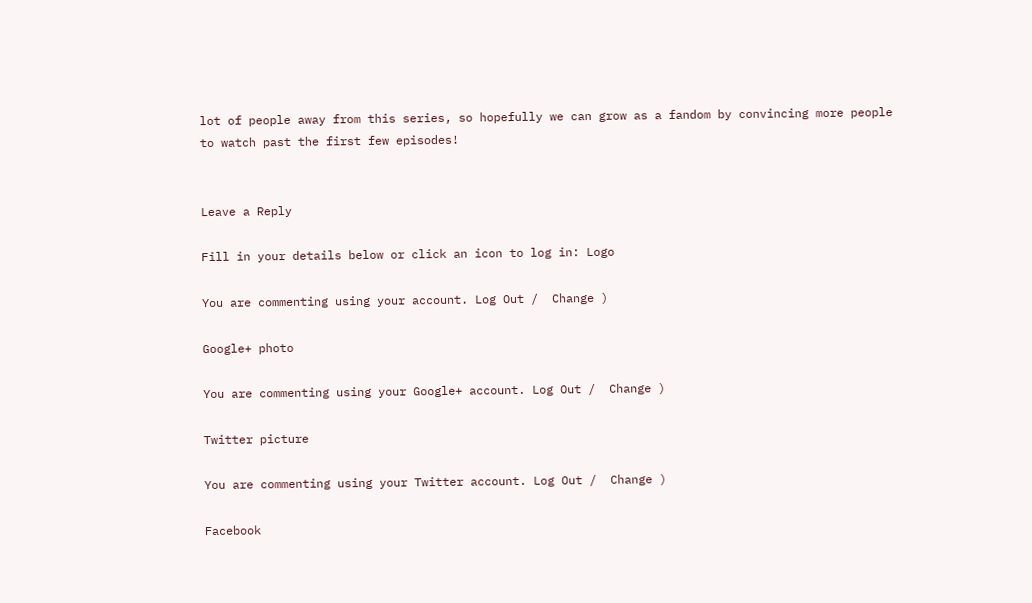lot of people away from this series, so hopefully we can grow as a fandom by convincing more people to watch past the first few episodes!


Leave a Reply

Fill in your details below or click an icon to log in: Logo

You are commenting using your account. Log Out /  Change )

Google+ photo

You are commenting using your Google+ account. Log Out /  Change )

Twitter picture

You are commenting using your Twitter account. Log Out /  Change )

Facebook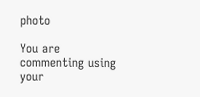photo

You are commenting using your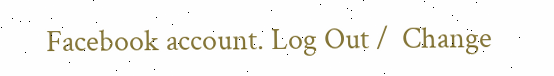Facebook account. Log Out /  Change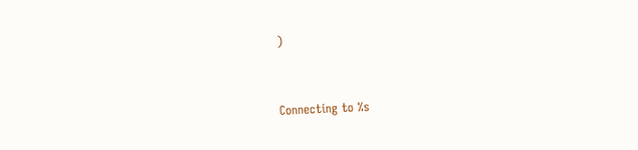)


Connecting to %s